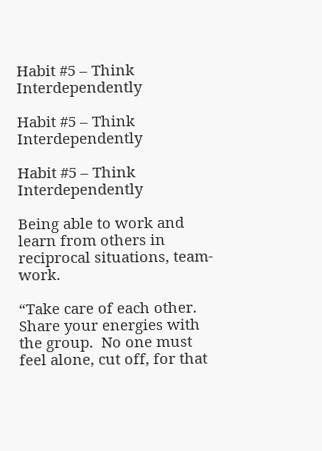Habit #5 – Think Interdependently

Habit #5 – Think Interdependently

Habit #5 – Think Interdependently

Being able to work and learn from others in reciprocal situations, team- work.

“Take care of each other. Share your energies with the group.  No one must feel alone, cut off, for that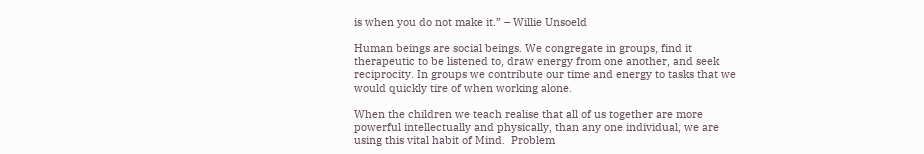is when you do not make it.” – Willie Unsoeld

Human beings are social beings. We congregate in groups, find it therapeutic to be listened to, draw energy from one another, and seek reciprocity. In groups we contribute our time and energy to tasks that we would quickly tire of when working alone.

When the children we teach realise that all of us together are more powerful intellectually and physically, than any one individual, we are using this vital habit of Mind.  Problem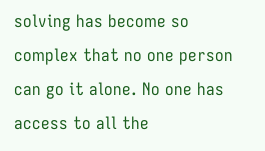solving has become so complex that no one person can go it alone. No one has access to all the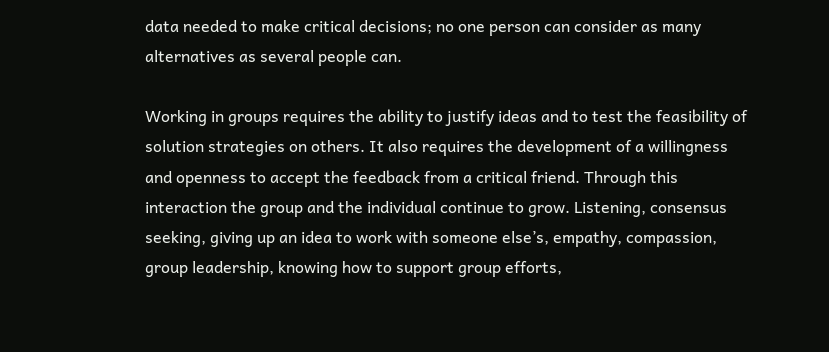data needed to make critical decisions; no one person can consider as many alternatives as several people can.

Working in groups requires the ability to justify ideas and to test the feasibility of solution strategies on others. It also requires the development of a willingness and openness to accept the feedback from a critical friend. Through this interaction the group and the individual continue to grow. Listening, consensus seeking, giving up an idea to work with someone else’s, empathy, compassion, group leadership, knowing how to support group efforts,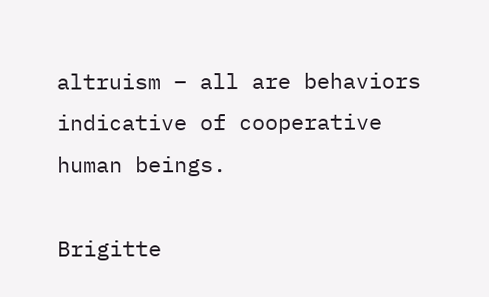altruism – all are behaviors indicative of cooperative human beings.

Brigitte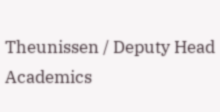Theunissen / Deputy Head Academics